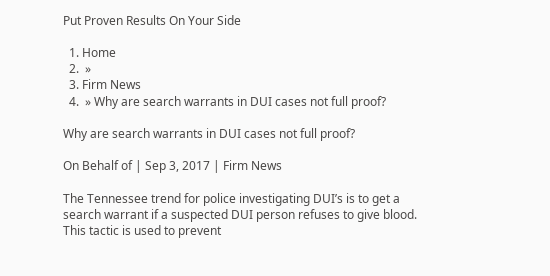Put Proven Results On Your Side

  1. Home
  2.  »
  3. Firm News
  4.  » Why are search warrants in DUI cases not full proof?

Why are search warrants in DUI cases not full proof?

On Behalf of | Sep 3, 2017 | Firm News

The Tennessee trend for police investigating DUI’s is to get a search warrant if a suspected DUI person refuses to give blood. This tactic is used to prevent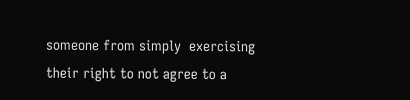someone from simply  exercising their right to not agree to a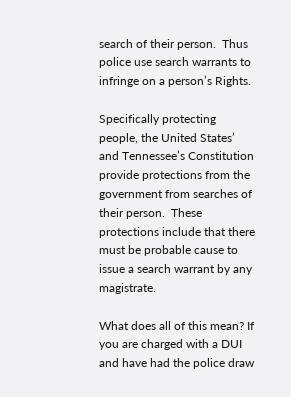search of their person.  Thus police use search warrants to infringe on a person’s Rights.

Specifically protecting people, the United States’ and Tennessee’s Constitution provide protections from the government from searches of their person.  These protections include that there must be probable cause to issue a search warrant by any magistrate.

What does all of this mean? If you are charged with a DUI and have had the police draw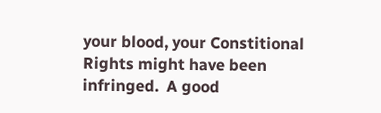your blood, your Constitional Rights might have been infringed.  A good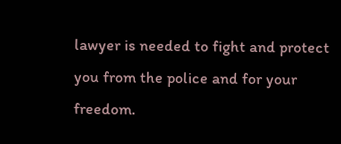lawyer is needed to fight and protect you from the police and for your freedom.